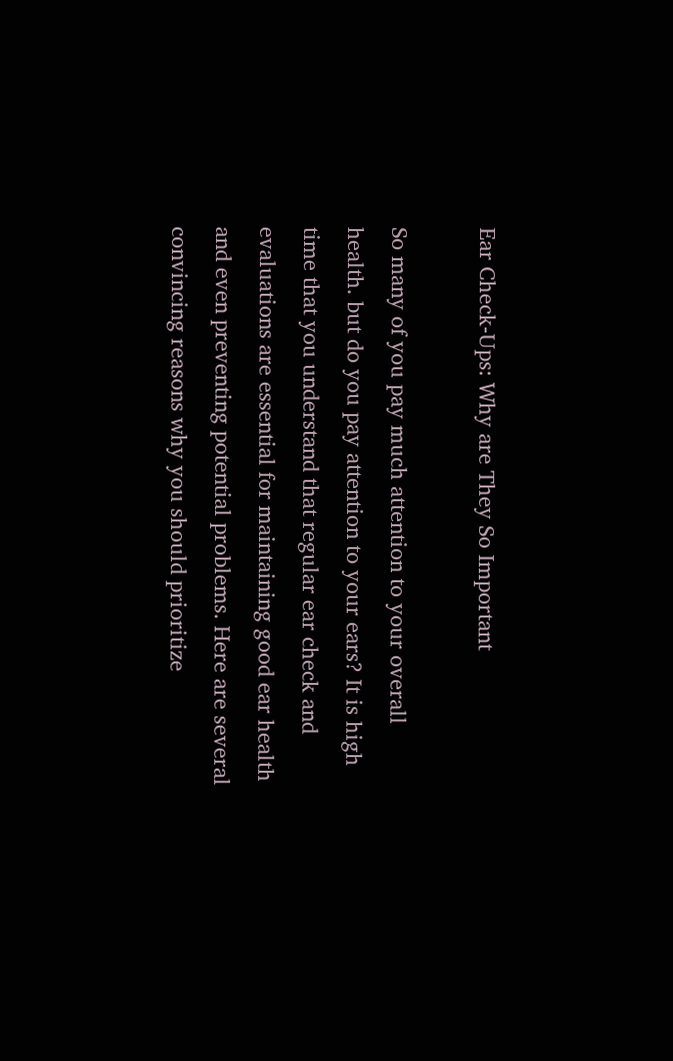Ear Check-Ups: Why are They So Important

So many of you pay much attention to your overall health. but do you pay attention to your ears? It is high time that you understand that regular ear check and evaluations are essential for maintaining good ear health and even preventing potential problems. Here are several convincing reasons why you should prioritize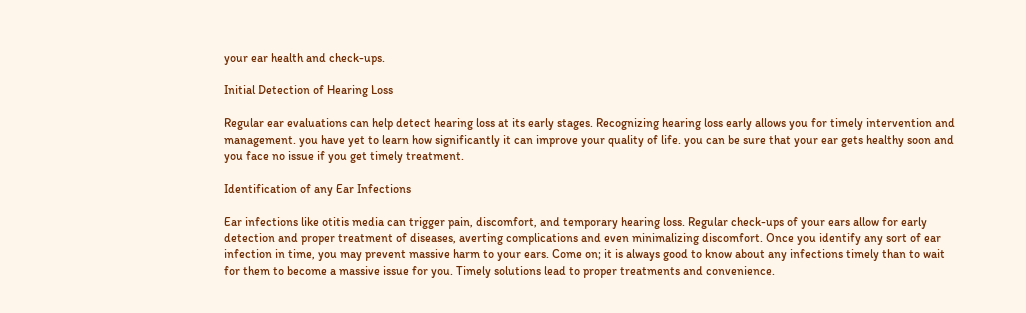your ear health and check-ups.

Initial Detection of Hearing Loss

Regular ear evaluations can help detect hearing loss at its early stages. Recognizing hearing loss early allows you for timely intervention and management. you have yet to learn how significantly it can improve your quality of life. you can be sure that your ear gets healthy soon and you face no issue if you get timely treatment.

Identification of any Ear Infections

Ear infections like otitis media can trigger pain, discomfort, and temporary hearing loss. Regular check-ups of your ears allow for early detection and proper treatment of diseases, averting complications and even minimalizing discomfort. Once you identify any sort of ear infection in time, you may prevent massive harm to your ears. Come on; it is always good to know about any infections timely than to wait for them to become a massive issue for you. Timely solutions lead to proper treatments and convenience.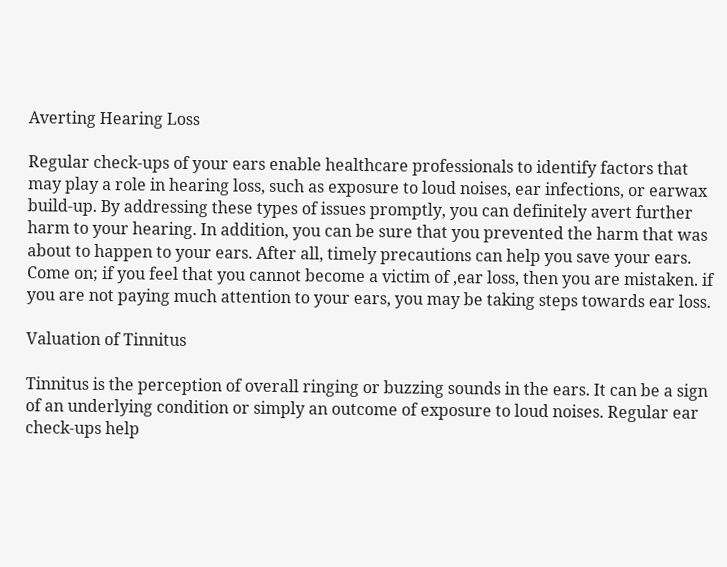Averting Hearing Loss

Regular check-ups of your ears enable healthcare professionals to identify factors that may play a role in hearing loss, such as exposure to loud noises, ear infections, or earwax build-up. By addressing these types of issues promptly, you can definitely avert further harm to your hearing. In addition, you can be sure that you prevented the harm that was about to happen to your ears. After all, timely precautions can help you save your ears. Come on; if you feel that you cannot become a victim of ,ear loss, then you are mistaken. if you are not paying much attention to your ears, you may be taking steps towards ear loss.

Valuation of Tinnitus

Tinnitus is the perception of overall ringing or buzzing sounds in the ears. It can be a sign of an underlying condition or simply an outcome of exposure to loud noises. Regular ear check-ups help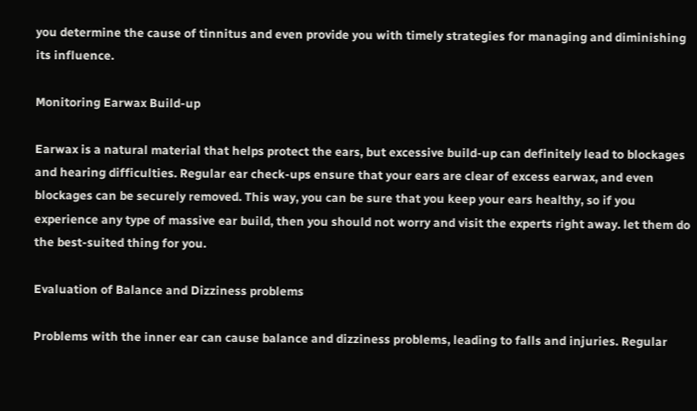you determine the cause of tinnitus and even provide you with timely strategies for managing and diminishing its influence.

Monitoring Earwax Build-up

Earwax is a natural material that helps protect the ears, but excessive build-up can definitely lead to blockages and hearing difficulties. Regular ear check-ups ensure that your ears are clear of excess earwax, and even blockages can be securely removed. This way, you can be sure that you keep your ears healthy, so if you experience any type of massive ear build, then you should not worry and visit the experts right away. let them do the best-suited thing for you.

Evaluation of Balance and Dizziness problems

Problems with the inner ear can cause balance and dizziness problems, leading to falls and injuries. Regular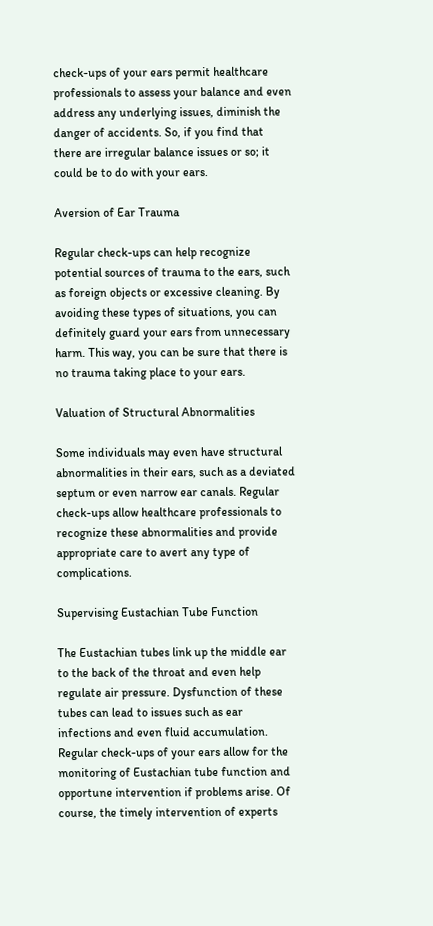check-ups of your ears permit healthcare professionals to assess your balance and even address any underlying issues, diminish the danger of accidents. So, if you find that there are irregular balance issues or so; it could be to do with your ears.

Aversion of Ear Trauma

Regular check-ups can help recognize potential sources of trauma to the ears, such as foreign objects or excessive cleaning. By avoiding these types of situations, you can definitely guard your ears from unnecessary harm. This way, you can be sure that there is no trauma taking place to your ears.

Valuation of Structural Abnormalities

Some individuals may even have structural abnormalities in their ears, such as a deviated septum or even narrow ear canals. Regular check-ups allow healthcare professionals to recognize these abnormalities and provide appropriate care to avert any type of complications.

Supervising Eustachian Tube Function

The Eustachian tubes link up the middle ear to the back of the throat and even help regulate air pressure. Dysfunction of these tubes can lead to issues such as ear infections and even fluid accumulation. Regular check-ups of your ears allow for the monitoring of Eustachian tube function and opportune intervention if problems arise. Of course, the timely intervention of experts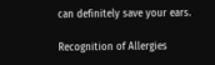can definitely save your ears.

Recognition of Allergies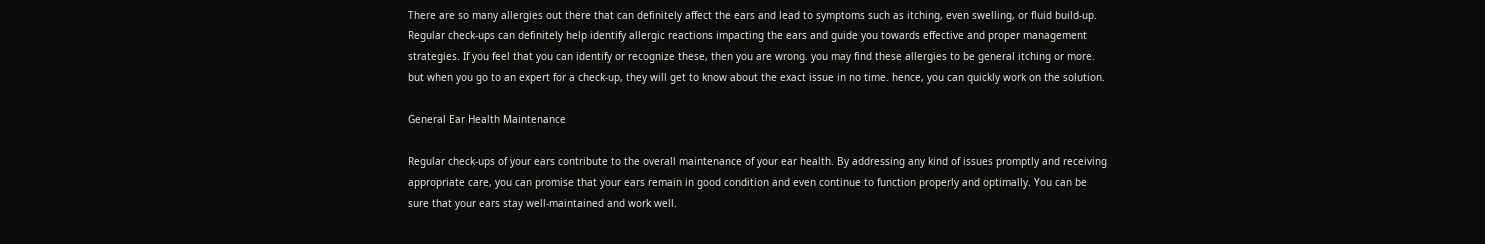There are so many allergies out there that can definitely affect the ears and lead to symptoms such as itching, even swelling, or fluid build-up. Regular check-ups can definitely help identify allergic reactions impacting the ears and guide you towards effective and proper management strategies. If you feel that you can identify or recognize these, then you are wrong. you may find these allergies to be general itching or more. but when you go to an expert for a check-up, they will get to know about the exact issue in no time. hence, you can quickly work on the solution.

General Ear Health Maintenance

Regular check-ups of your ears contribute to the overall maintenance of your ear health. By addressing any kind of issues promptly and receiving appropriate care, you can promise that your ears remain in good condition and even continue to function properly and optimally. You can be sure that your ears stay well-maintained and work well.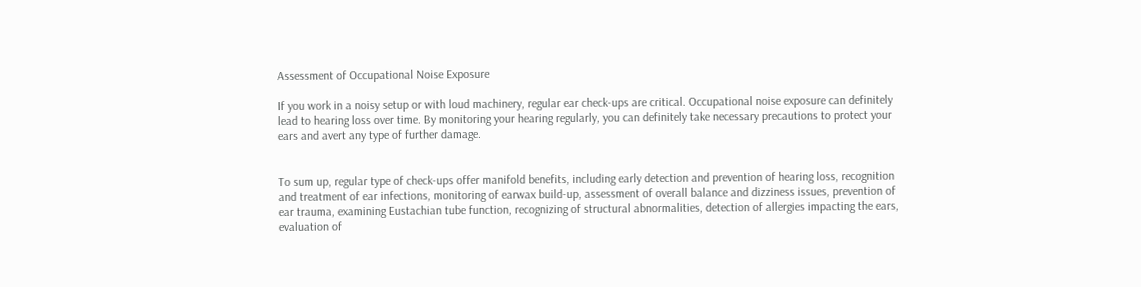Assessment of Occupational Noise Exposure

If you work in a noisy setup or with loud machinery, regular ear check-ups are critical. Occupational noise exposure can definitely lead to hearing loss over time. By monitoring your hearing regularly, you can definitely take necessary precautions to protect your ears and avert any type of further damage.


To sum up, regular type of check-ups offer manifold benefits, including early detection and prevention of hearing loss, recognition and treatment of ear infections, monitoring of earwax build-up, assessment of overall balance and dizziness issues, prevention of ear trauma, examining Eustachian tube function, recognizing of structural abnormalities, detection of allergies impacting the ears, evaluation of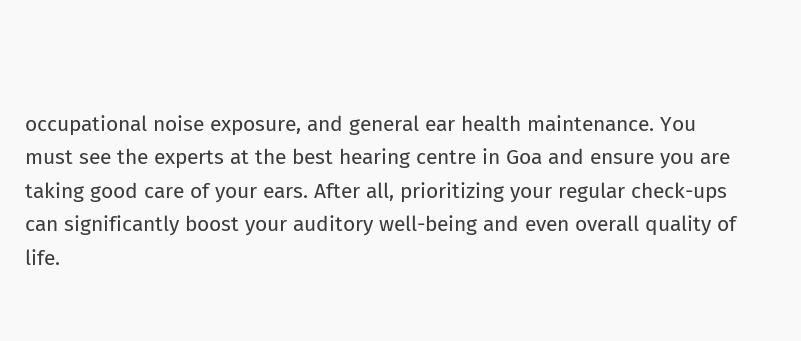occupational noise exposure, and general ear health maintenance. You must see the experts at the best hearing centre in Goa and ensure you are taking good care of your ears. After all, prioritizing your regular check-ups can significantly boost your auditory well-being and even overall quality of life.